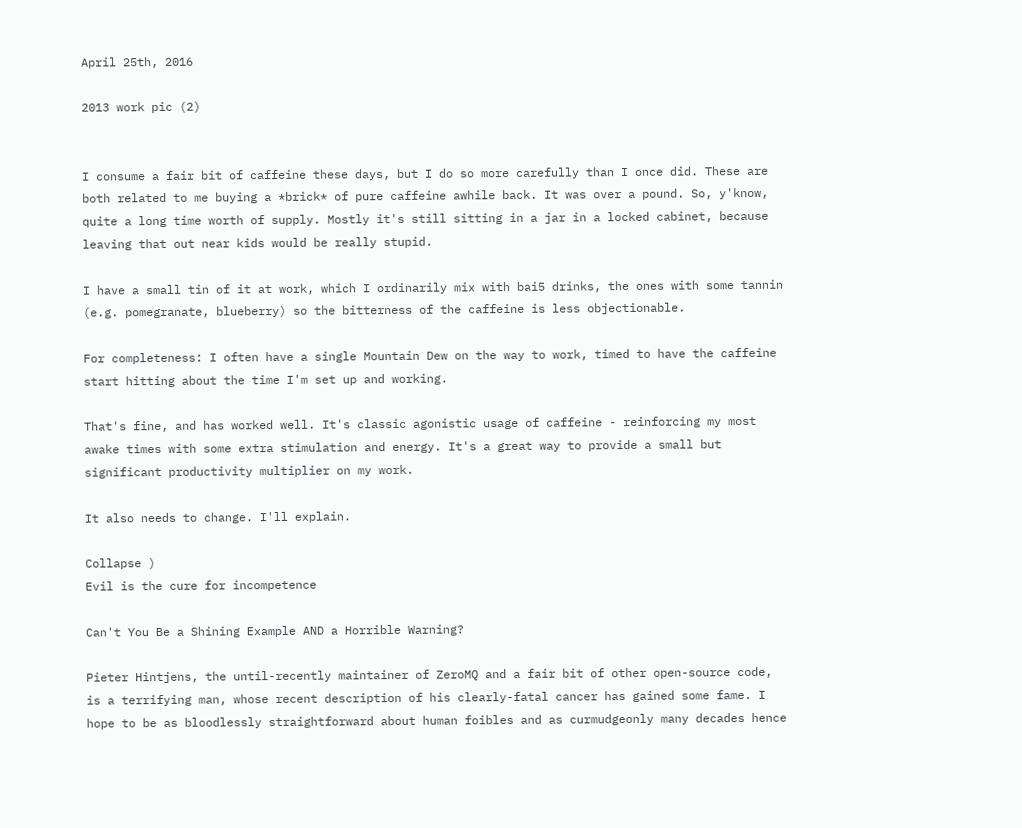April 25th, 2016

2013 work pic (2)


I consume a fair bit of caffeine these days, but I do so more carefully than I once did. These are both related to me buying a *brick* of pure caffeine awhile back. It was over a pound. So, y'know, quite a long time worth of supply. Mostly it's still sitting in a jar in a locked cabinet, because leaving that out near kids would be really stupid.

I have a small tin of it at work, which I ordinarily mix with bai5 drinks, the ones with some tannin (e.g. pomegranate, blueberry) so the bitterness of the caffeine is less objectionable.

For completeness: I often have a single Mountain Dew on the way to work, timed to have the caffeine start hitting about the time I'm set up and working.

That's fine, and has worked well. It's classic agonistic usage of caffeine - reinforcing my most awake times with some extra stimulation and energy. It's a great way to provide a small but significant productivity multiplier on my work.

It also needs to change. I'll explain.

Collapse )
Evil is the cure for incompetence

Can't You Be a Shining Example AND a Horrible Warning?

Pieter Hintjens, the until-recently maintainer of ZeroMQ and a fair bit of other open-source code, is a terrifying man, whose recent description of his clearly-fatal cancer has gained some fame. I hope to be as bloodlessly straightforward about human foibles and as curmudgeonly many decades hence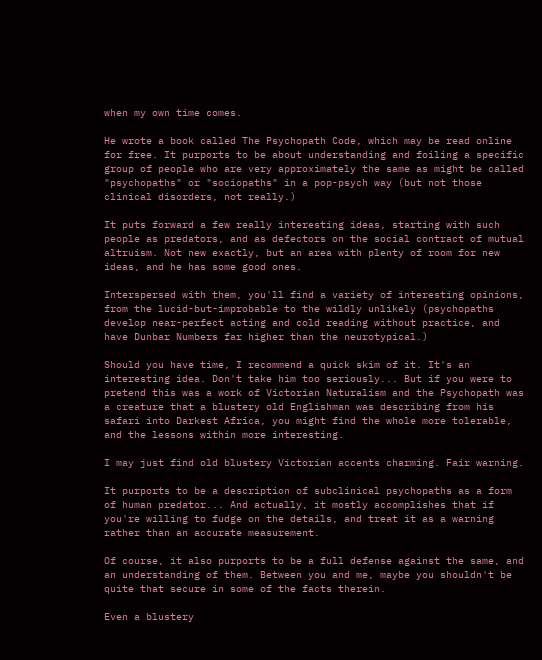when my own time comes.

He wrote a book called The Psychopath Code, which may be read online for free. It purports to be about understanding and foiling a specific group of people who are very approximately the same as might be called "psychopaths" or "sociopaths" in a pop-psych way (but not those clinical disorders, not really.)

It puts forward a few really interesting ideas, starting with such people as predators, and as defectors on the social contract of mutual altruism. Not new exactly, but an area with plenty of room for new ideas, and he has some good ones.

Interspersed with them, you'll find a variety of interesting opinions, from the lucid-but-improbable to the wildly unlikely (psychopaths develop near-perfect acting and cold reading without practice, and have Dunbar Numbers far higher than the neurotypical.)

Should you have time, I recommend a quick skim of it. It's an interesting idea. Don't take him too seriously... But if you were to pretend this was a work of Victorian Naturalism and the Psychopath was a creature that a blustery old Englishman was describing from his safari into Darkest Africa, you might find the whole more tolerable, and the lessons within more interesting.

I may just find old blustery Victorian accents charming. Fair warning.

It purports to be a description of subclinical psychopaths as a form of human predator... And actually, it mostly accomplishes that if you're willing to fudge on the details, and treat it as a warning rather than an accurate measurement.

Of course, it also purports to be a full defense against the same, and an understanding of them. Between you and me, maybe you shouldn't be quite that secure in some of the facts therein.

Even a blustery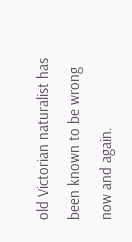old Victorian naturalist has been known to be wrong now and again.